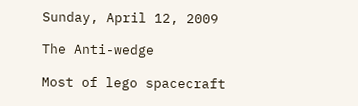Sunday, April 12, 2009

The Anti-wedge

Most of lego spacecraft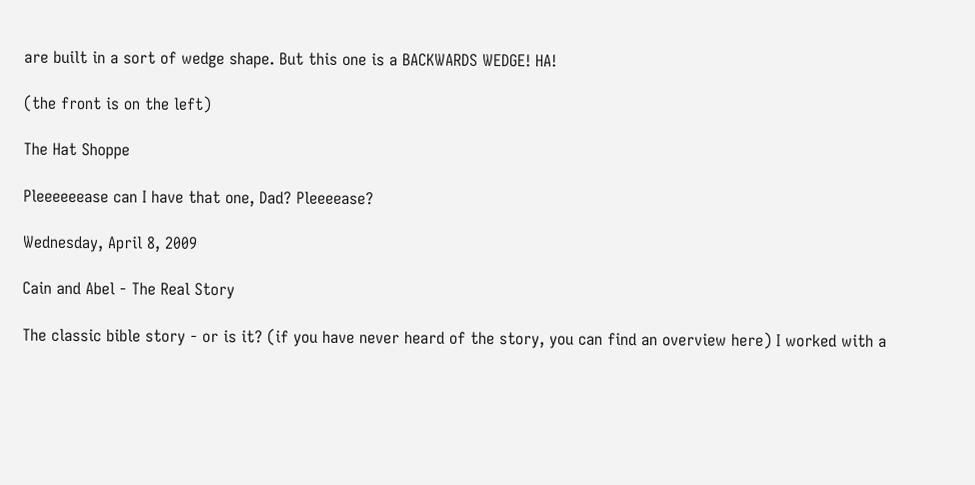are built in a sort of wedge shape. But this one is a BACKWARDS WEDGE! HA!

(the front is on the left)

The Hat Shoppe

Pleeeeeease can I have that one, Dad? Pleeeease?

Wednesday, April 8, 2009

Cain and Abel - The Real Story

The classic bible story - or is it? (if you have never heard of the story, you can find an overview here) I worked with a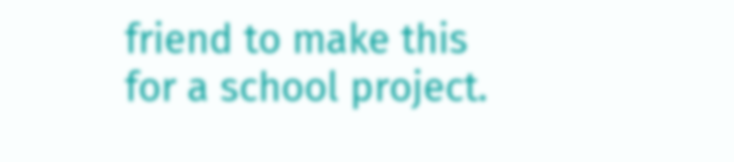friend to make this for a school project.